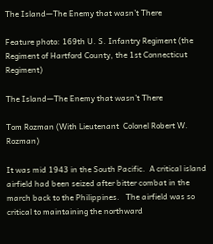The Island—The Enemy that wasn’t There

Feature photo: 169th U. S. Infantry Regiment (the Regiment of Hartford County, the 1st Connecticut Regiment)

The Island—The Enemy that wasn’t There

Tom Rozman (With Lieutenant  Colonel Robert W. Rozman)

It was mid 1943 in the South Pacific.  A critical island airfield had been seized after bitter combat in the march back to the Philippines.   The airfield was so critical to maintaining the northward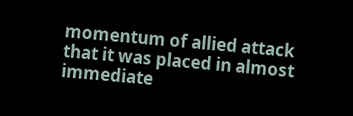momentum of allied attack that it was placed in almost immediate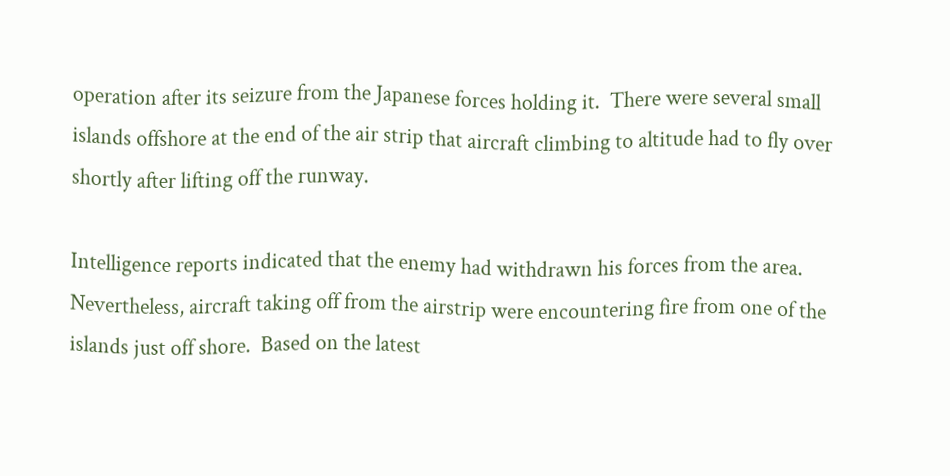operation after its seizure from the Japanese forces holding it.  There were several small islands offshore at the end of the air strip that aircraft climbing to altitude had to fly over shortly after lifting off the runway.

Intelligence reports indicated that the enemy had withdrawn his forces from the area.  Nevertheless, aircraft taking off from the airstrip were encountering fire from one of the islands just off shore.  Based on the latest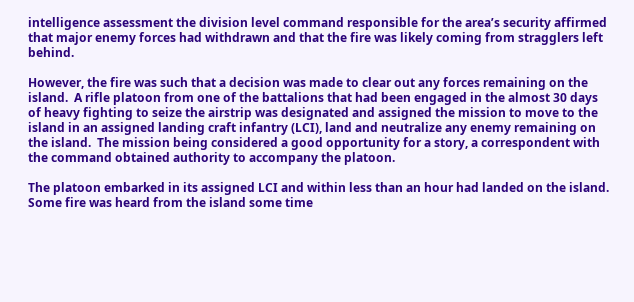intelligence assessment the division level command responsible for the area’s security affirmed that major enemy forces had withdrawn and that the fire was likely coming from stragglers left behind.

However, the fire was such that a decision was made to clear out any forces remaining on the island.  A rifle platoon from one of the battalions that had been engaged in the almost 30 days of heavy fighting to seize the airstrip was designated and assigned the mission to move to the island in an assigned landing craft infantry (LCI), land and neutralize any enemy remaining on the island.  The mission being considered a good opportunity for a story, a correspondent with the command obtained authority to accompany the platoon.

The platoon embarked in its assigned LCI and within less than an hour had landed on the island.  Some fire was heard from the island some time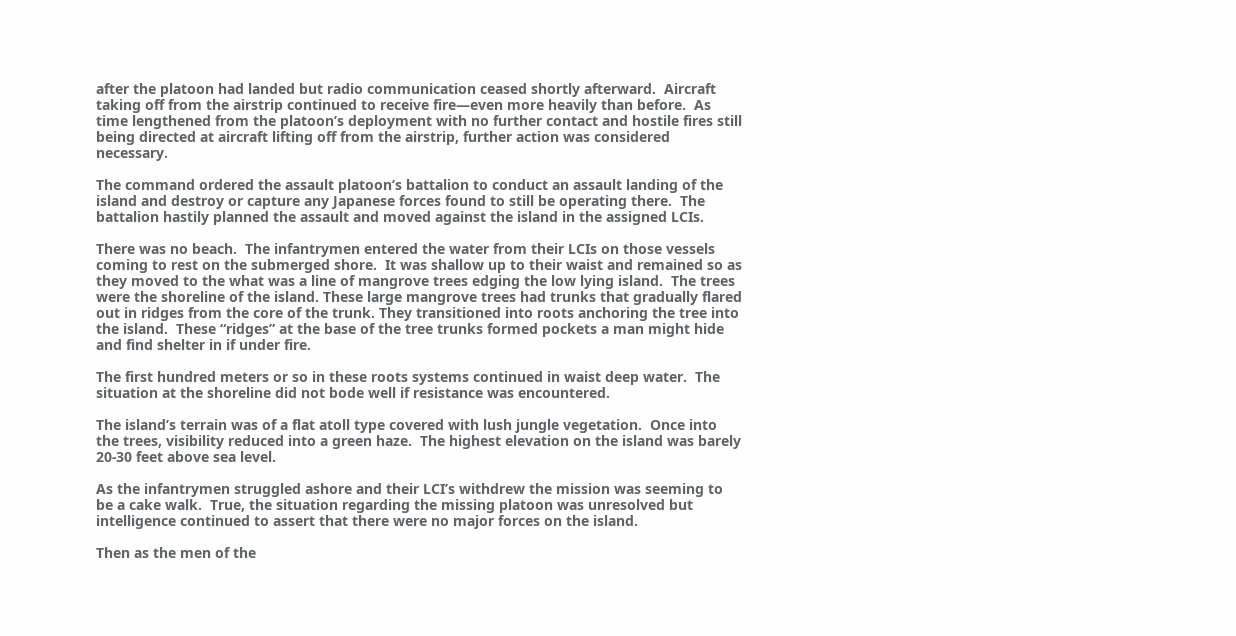after the platoon had landed but radio communication ceased shortly afterward.  Aircraft taking off from the airstrip continued to receive fire—even more heavily than before.  As time lengthened from the platoon’s deployment with no further contact and hostile fires still being directed at aircraft lifting off from the airstrip, further action was considered necessary.

The command ordered the assault platoon’s battalion to conduct an assault landing of the island and destroy or capture any Japanese forces found to still be operating there.  The battalion hastily planned the assault and moved against the island in the assigned LCIs.

There was no beach.  The infantrymen entered the water from their LCIs on those vessels coming to rest on the submerged shore.  It was shallow up to their waist and remained so as they moved to the what was a line of mangrove trees edging the low lying island.  The trees were the shoreline of the island. These large mangrove trees had trunks that gradually flared out in ridges from the core of the trunk. They transitioned into roots anchoring the tree into the island.  These “ridges” at the base of the tree trunks formed pockets a man might hide and find shelter in if under fire.

The first hundred meters or so in these roots systems continued in waist deep water.  The situation at the shoreline did not bode well if resistance was encountered.

The island’s terrain was of a flat atoll type covered with lush jungle vegetation.  Once into the trees, visibility reduced into a green haze.  The highest elevation on the island was barely 20-30 feet above sea level.

As the infantrymen struggled ashore and their LCI’s withdrew the mission was seeming to be a cake walk.  True, the situation regarding the missing platoon was unresolved but intelligence continued to assert that there were no major forces on the island.

Then as the men of the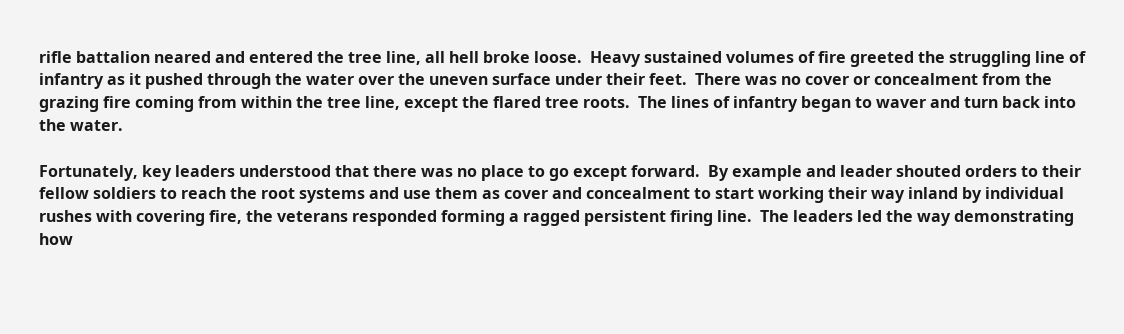rifle battalion neared and entered the tree line, all hell broke loose.  Heavy sustained volumes of fire greeted the struggling line of infantry as it pushed through the water over the uneven surface under their feet.  There was no cover or concealment from the grazing fire coming from within the tree line, except the flared tree roots.  The lines of infantry began to waver and turn back into the water.

Fortunately, key leaders understood that there was no place to go except forward.  By example and leader shouted orders to their fellow soldiers to reach the root systems and use them as cover and concealment to start working their way inland by individual rushes with covering fire, the veterans responded forming a ragged persistent firing line.  The leaders led the way demonstrating how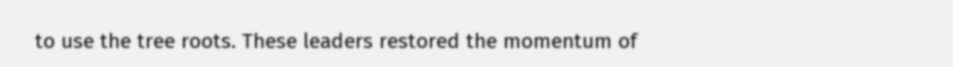to use the tree roots. These leaders restored the momentum of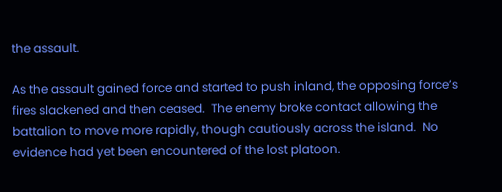the assault.

As the assault gained force and started to push inland, the opposing force’s fires slackened and then ceased.  The enemy broke contact allowing the battalion to move more rapidly, though cautiously across the island.  No evidence had yet been encountered of the lost platoon.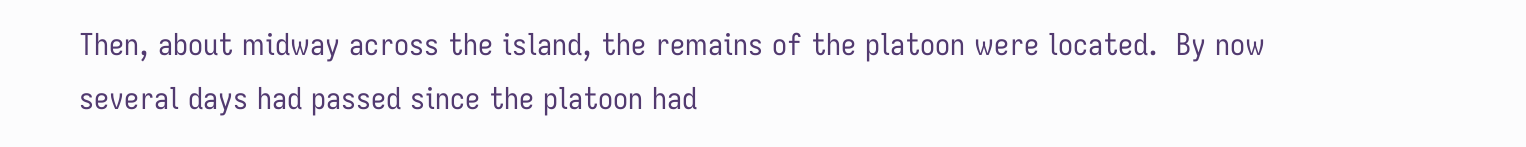Then, about midway across the island, the remains of the platoon were located.  By now several days had passed since the platoon had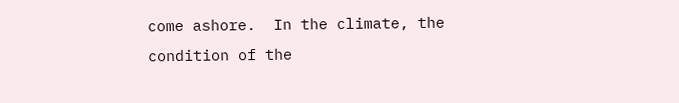come ashore.  In the climate, the condition of the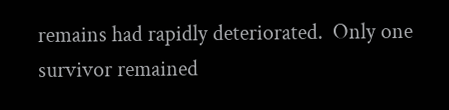remains had rapidly deteriorated.  Only one survivor remained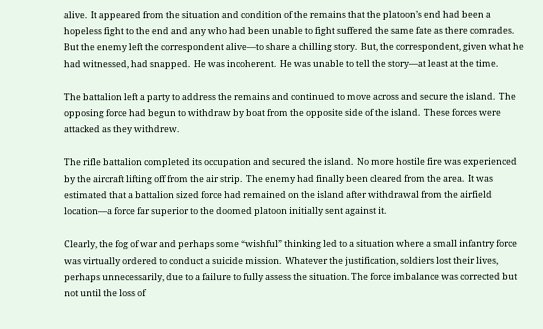alive.  It appeared from the situation and condition of the remains that the platoon’s end had been a hopeless fight to the end and any who had been unable to fight suffered the same fate as there comrades.  But the enemy left the correspondent alive—to share a chilling story.  But, the correspondent, given what he had witnessed, had snapped.  He was incoherent.  He was unable to tell the story—at least at the time.

The battalion left a party to address the remains and continued to move across and secure the island.  The opposing force had begun to withdraw by boat from the opposite side of the island.  These forces were attacked as they withdrew.

The rifle battalion completed its occupation and secured the island.  No more hostile fire was experienced by the aircraft lifting off from the air strip.  The enemy had finally been cleared from the area.  It was estimated that a battalion sized force had remained on the island after withdrawal from the airfield location—a force far superior to the doomed platoon initially sent against it.

Clearly, the fog of war and perhaps some “wishful” thinking led to a situation where a small infantry force was virtually ordered to conduct a suicide mission.  Whatever the justification, soldiers lost their lives, perhaps unnecessarily, due to a failure to fully assess the situation. The force imbalance was corrected but not until the loss of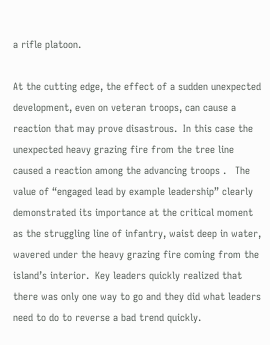a rifle platoon.

At the cutting edge, the effect of a sudden unexpected development, even on veteran troops, can cause a reaction that may prove disastrous.  In this case the unexpected heavy grazing fire from the tree line caused a reaction among the advancing troops .   The value of “engaged lead by example leadership” clearly demonstrated its importance at the critical moment as the struggling line of infantry, waist deep in water, wavered under the heavy grazing fire coming from the island’s interior.  Key leaders quickly realized that there was only one way to go and they did what leaders need to do to reverse a bad trend quickly.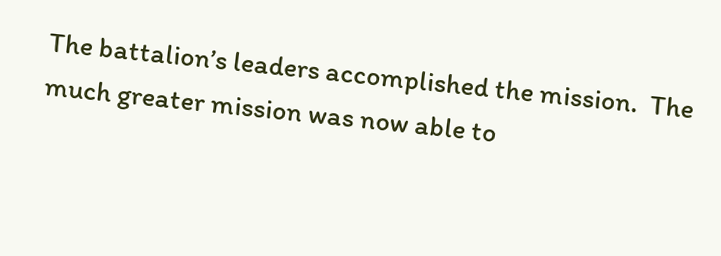The battalion’s leaders accomplished the mission.  The much greater mission was now able to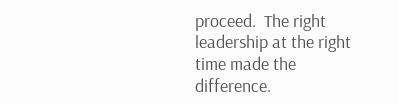proceed.  The right leadership at the right time made the difference.